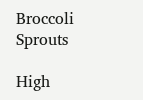Broccoli Sprouts

High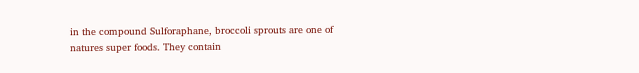in the compound Sulforaphane, broccoli sprouts are one of natures super foods. They contain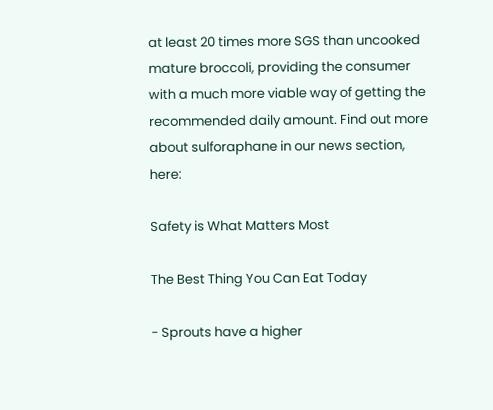at least 20 times more SGS than uncooked mature broccoli, providing the consumer with a much more viable way of getting the recommended daily amount. Find out more about sulforaphane in our news section, here:

Safety is What Matters Most

The Best Thing You Can Eat Today

- Sprouts have a higher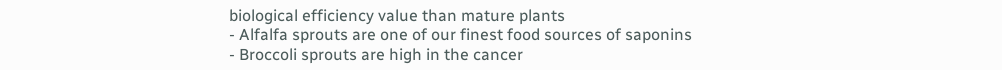biological efficiency value than mature plants
- Alfalfa sprouts are one of our finest food sources of saponins
- Broccoli sprouts are high in the cancer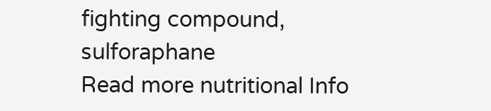fighting compound, sulforaphane
Read more nutritional Info